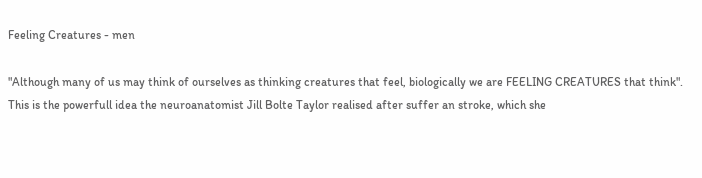Feeling Creatures - men

"Although many of us may think of ourselves as thinking creatures that feel, biologically we are FEELING CREATURES that think".
This is the powerfull idea the neuroanatomist Jill Bolte Taylor realised after suffer an stroke, which she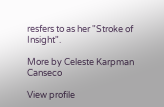resfers to as her "Stroke of Insight".

More by Celeste Karpman Canseco

View profile